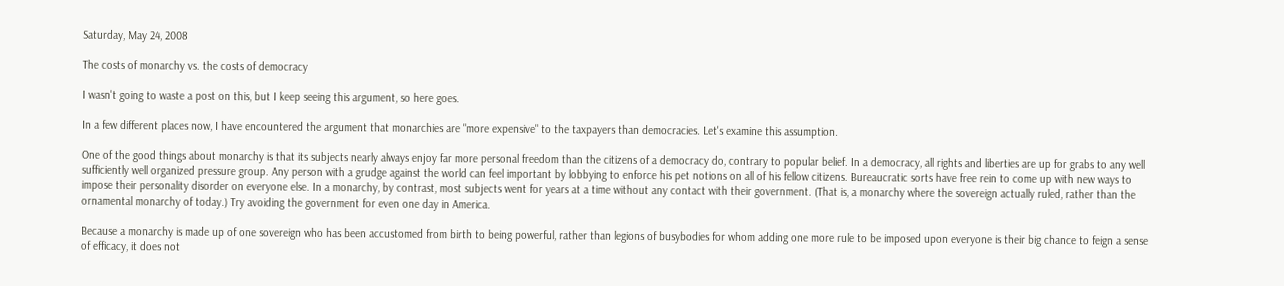Saturday, May 24, 2008

The costs of monarchy vs. the costs of democracy

I wasn't going to waste a post on this, but I keep seeing this argument, so here goes.

In a few different places now, I have encountered the argument that monarchies are "more expensive" to the taxpayers than democracies. Let's examine this assumption.

One of the good things about monarchy is that its subjects nearly always enjoy far more personal freedom than the citizens of a democracy do, contrary to popular belief. In a democracy, all rights and liberties are up for grabs to any well sufficiently well organized pressure group. Any person with a grudge against the world can feel important by lobbying to enforce his pet notions on all of his fellow citizens. Bureaucratic sorts have free rein to come up with new ways to impose their personality disorder on everyone else. In a monarchy, by contrast, most subjects went for years at a time without any contact with their government. (That is, a monarchy where the sovereign actually ruled, rather than the ornamental monarchy of today.) Try avoiding the government for even one day in America.

Because a monarchy is made up of one sovereign who has been accustomed from birth to being powerful, rather than legions of busybodies for whom adding one more rule to be imposed upon everyone is their big chance to feign a sense of efficacy, it does not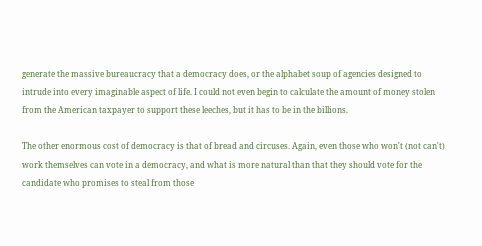generate the massive bureaucracy that a democracy does, or the alphabet soup of agencies designed to intrude into every imaginable aspect of life. I could not even begin to calculate the amount of money stolen from the American taxpayer to support these leeches, but it has to be in the billions.

The other enormous cost of democracy is that of bread and circuses. Again, even those who won't (not can't) work themselves can vote in a democracy, and what is more natural than that they should vote for the candidate who promises to steal from those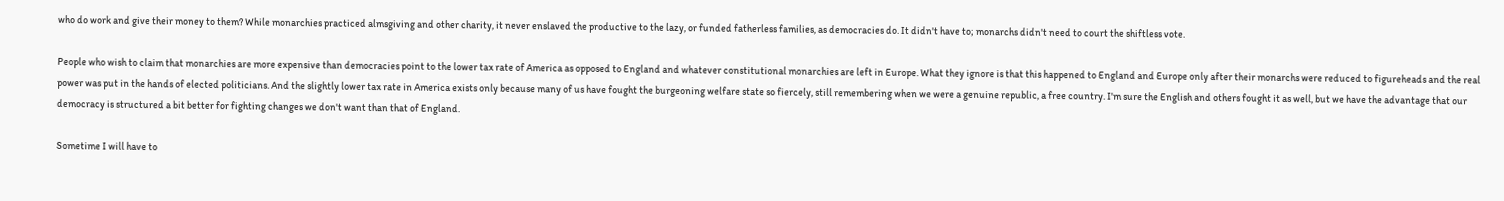who do work and give their money to them? While monarchies practiced almsgiving and other charity, it never enslaved the productive to the lazy, or funded fatherless families, as democracies do. It didn't have to; monarchs didn't need to court the shiftless vote.

People who wish to claim that monarchies are more expensive than democracies point to the lower tax rate of America as opposed to England and whatever constitutional monarchies are left in Europe. What they ignore is that this happened to England and Europe only after their monarchs were reduced to figureheads and the real power was put in the hands of elected politicians. And the slightly lower tax rate in America exists only because many of us have fought the burgeoning welfare state so fiercely, still remembering when we were a genuine republic, a free country. I'm sure the English and others fought it as well, but we have the advantage that our democracy is structured a bit better for fighting changes we don't want than that of England.

Sometime I will have to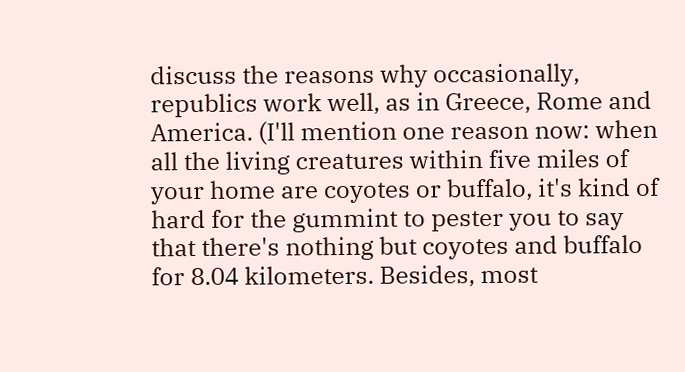discuss the reasons why occasionally, republics work well, as in Greece, Rome and America. (I'll mention one reason now: when all the living creatures within five miles of your home are coyotes or buffalo, it's kind of hard for the gummint to pester you to say that there's nothing but coyotes and buffalo for 8.04 kilometers. Besides, most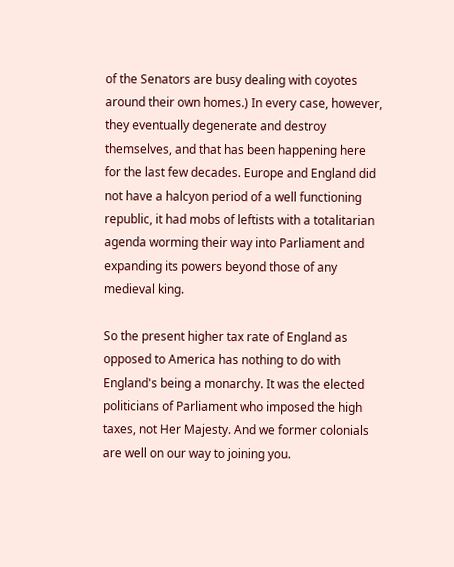of the Senators are busy dealing with coyotes around their own homes.) In every case, however, they eventually degenerate and destroy themselves, and that has been happening here for the last few decades. Europe and England did not have a halcyon period of a well functioning republic, it had mobs of leftists with a totalitarian agenda worming their way into Parliament and expanding its powers beyond those of any medieval king.

So the present higher tax rate of England as opposed to America has nothing to do with England's being a monarchy. It was the elected politicians of Parliament who imposed the high taxes, not Her Majesty. And we former colonials are well on our way to joining you.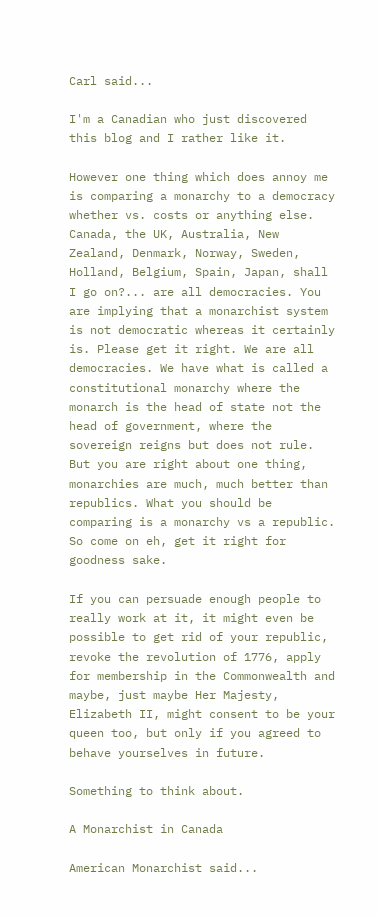Carl said...

I'm a Canadian who just discovered this blog and I rather like it.

However one thing which does annoy me is comparing a monarchy to a democracy whether vs. costs or anything else. Canada, the UK, Australia, New Zealand, Denmark, Norway, Sweden, Holland, Belgium, Spain, Japan, shall I go on?... are all democracies. You are implying that a monarchist system is not democratic whereas it certainly is. Please get it right. We are all democracies. We have what is called a constitutional monarchy where the monarch is the head of state not the head of government, where the sovereign reigns but does not rule. But you are right about one thing, monarchies are much, much better than republics. What you should be comparing is a monarchy vs a republic. So come on eh, get it right for goodness sake.

If you can persuade enough people to really work at it, it might even be possible to get rid of your republic, revoke the revolution of 1776, apply for membership in the Commonwealth and maybe, just maybe Her Majesty, Elizabeth II, might consent to be your queen too, but only if you agreed to behave yourselves in future.

Something to think about.

A Monarchist in Canada

American Monarchist said...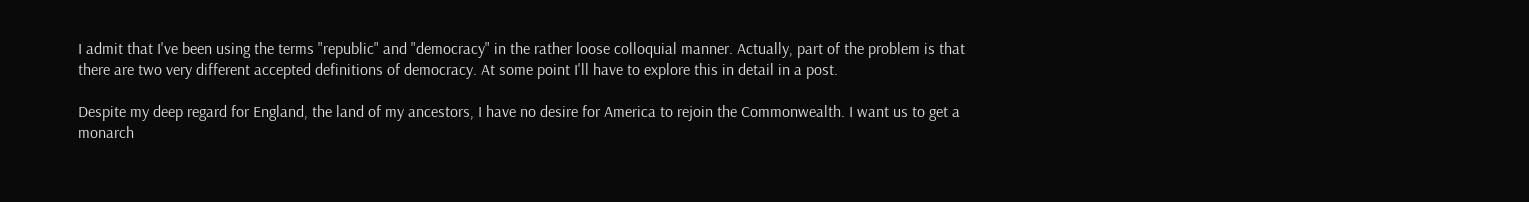I admit that I've been using the terms "republic" and "democracy" in the rather loose colloquial manner. Actually, part of the problem is that there are two very different accepted definitions of democracy. At some point I'll have to explore this in detail in a post.

Despite my deep regard for England, the land of my ancestors, I have no desire for America to rejoin the Commonwealth. I want us to get a monarch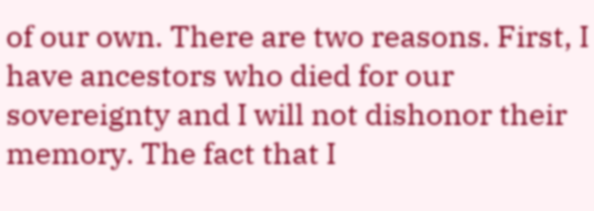of our own. There are two reasons. First, I have ancestors who died for our sovereignty and I will not dishonor their memory. The fact that I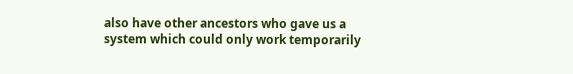also have other ancestors who gave us a system which could only work temporarily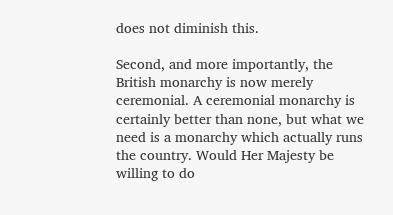does not diminish this.

Second, and more importantly, the British monarchy is now merely ceremonial. A ceremonial monarchy is certainly better than none, but what we need is a monarchy which actually runs the country. Would Her Majesty be willing to do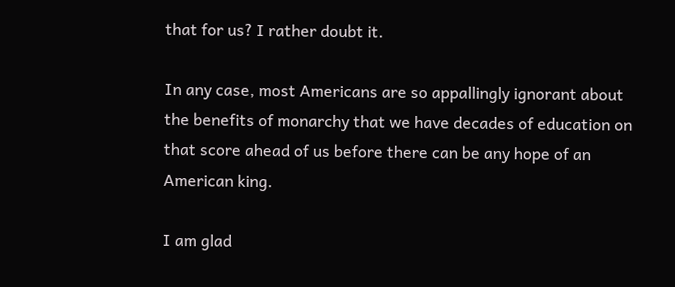that for us? I rather doubt it.

In any case, most Americans are so appallingly ignorant about the benefits of monarchy that we have decades of education on that score ahead of us before there can be any hope of an American king.

I am glad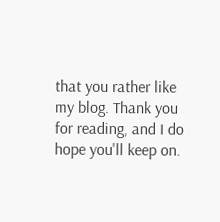that you rather like my blog. Thank you for reading, and I do hope you'll keep on.